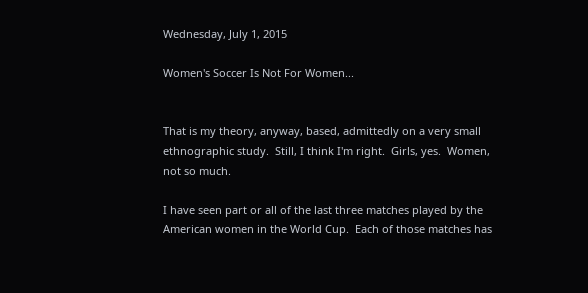Wednesday, July 1, 2015

Women's Soccer Is Not For Women...


That is my theory, anyway, based, admittedly on a very small ethnographic study.  Still, I think I'm right.  Girls, yes.  Women, not so much.

I have seen part or all of the last three matches played by the American women in the World Cup.  Each of those matches has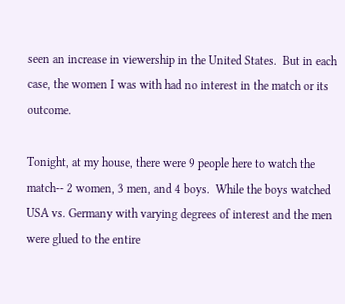seen an increase in viewership in the United States.  But in each case, the women I was with had no interest in the match or its outcome.

Tonight, at my house, there were 9 people here to watch the match-- 2 women, 3 men, and 4 boys.  While the boys watched USA vs. Germany with varying degrees of interest and the men were glued to the entire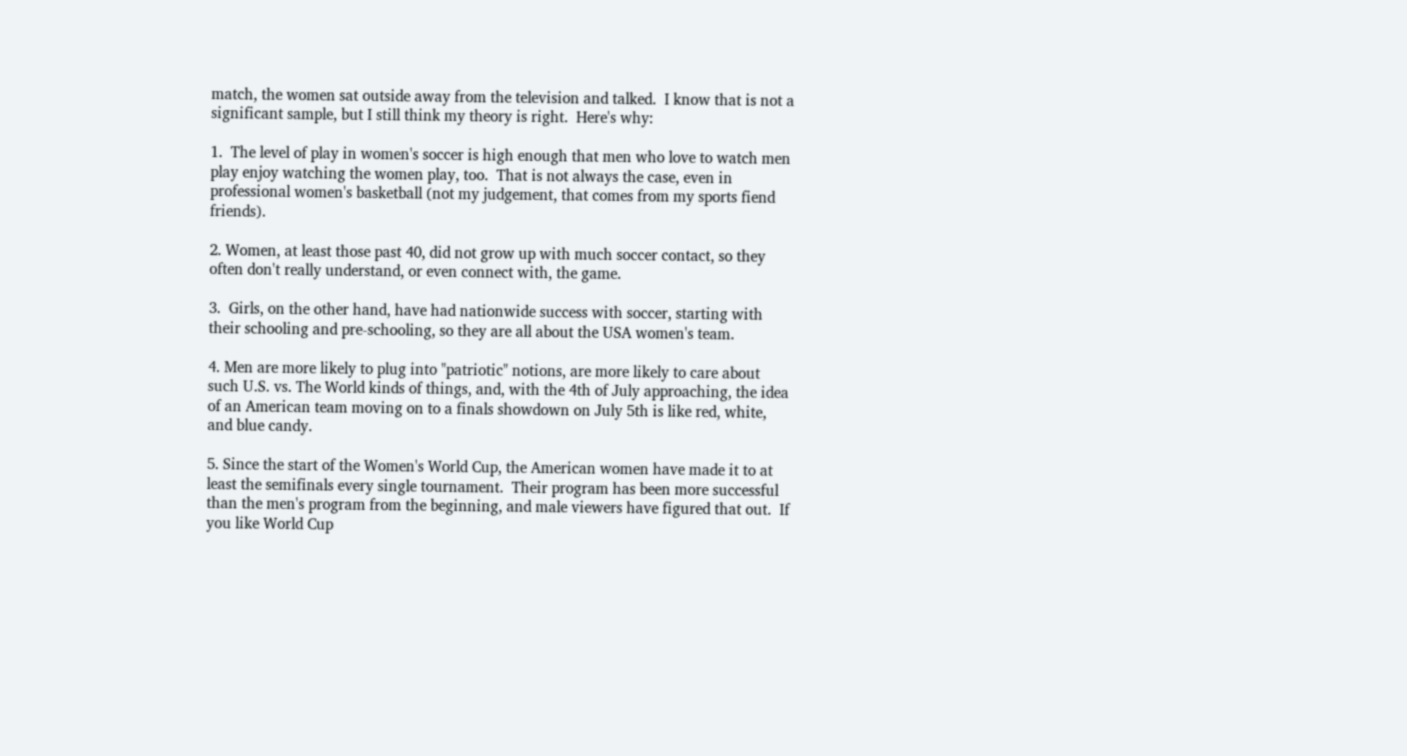match, the women sat outside away from the television and talked.  I know that is not a significant sample, but I still think my theory is right.  Here's why:

1.  The level of play in women's soccer is high enough that men who love to watch men play enjoy watching the women play, too.  That is not always the case, even in professional women's basketball (not my judgement, that comes from my sports fiend friends).

2. Women, at least those past 40, did not grow up with much soccer contact, so they often don't really understand, or even connect with, the game.

3.  Girls, on the other hand, have had nationwide success with soccer, starting with their schooling and pre-schooling, so they are all about the USA women's team.

4. Men are more likely to plug into "patriotic" notions, are more likely to care about such U.S. vs. The World kinds of things, and, with the 4th of July approaching, the idea of an American team moving on to a finals showdown on July 5th is like red, white, and blue candy.

5. Since the start of the Women's World Cup, the American women have made it to at least the semifinals every single tournament.  Their program has been more successful than the men's program from the beginning, and male viewers have figured that out.  If you like World Cup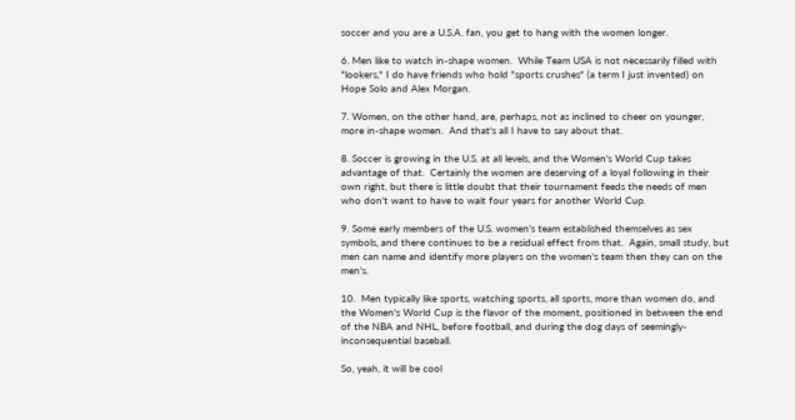soccer and you are a U.S.A. fan, you get to hang with the women longer.

6. Men like to watch in-shape women.  While Team USA is not necessarily filled with "lookers," I do have friends who hold "sports crushes" (a term I just invented) on Hope Solo and Alex Morgan.

7. Women, on the other hand, are, perhaps, not as inclined to cheer on younger, more in-shape women.  And that's all I have to say about that.

8. Soccer is growing in the U.S. at all levels, and the Women's World Cup takes advantage of that.  Certainly the women are deserving of a loyal following in their own right, but there is little doubt that their tournament feeds the needs of men who don't want to have to wait four years for another World Cup.

9. Some early members of the U.S. women's team established themselves as sex symbols, and there continues to be a residual effect from that.  Again, small study, but men can name and identify more players on the women's team then they can on the men's.

10.  Men typically like sports, watching sports, all sports, more than women do, and the Women's World Cup is the flavor of the moment, positioned in between the end of the NBA and NHL, before football, and during the dog days of seemingly-inconsequential baseball.

So, yeah, it will be cool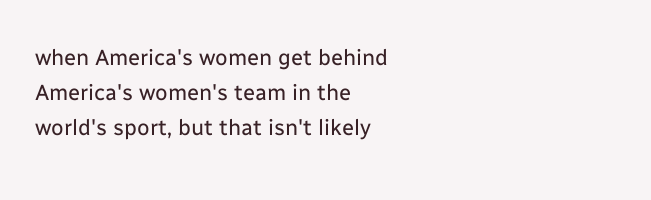when America's women get behind America's women's team in the world's sport, but that isn't likely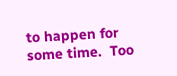to happen for some time.  Too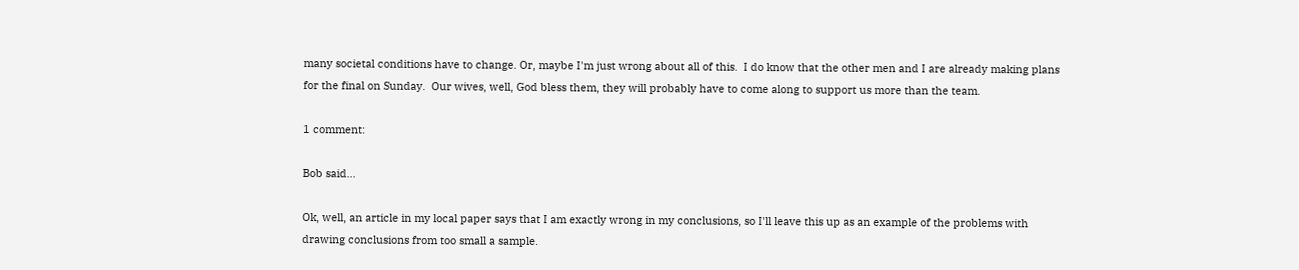many societal conditions have to change. Or, maybe I'm just wrong about all of this.  I do know that the other men and I are already making plans for the final on Sunday.  Our wives, well, God bless them, they will probably have to come along to support us more than the team.

1 comment:

Bob said...

Ok, well, an article in my local paper says that I am exactly wrong in my conclusions, so I'll leave this up as an example of the problems with drawing conclusions from too small a sample.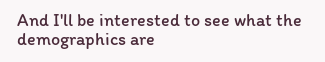And I'll be interested to see what the demographics are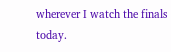wherever I watch the finals today.